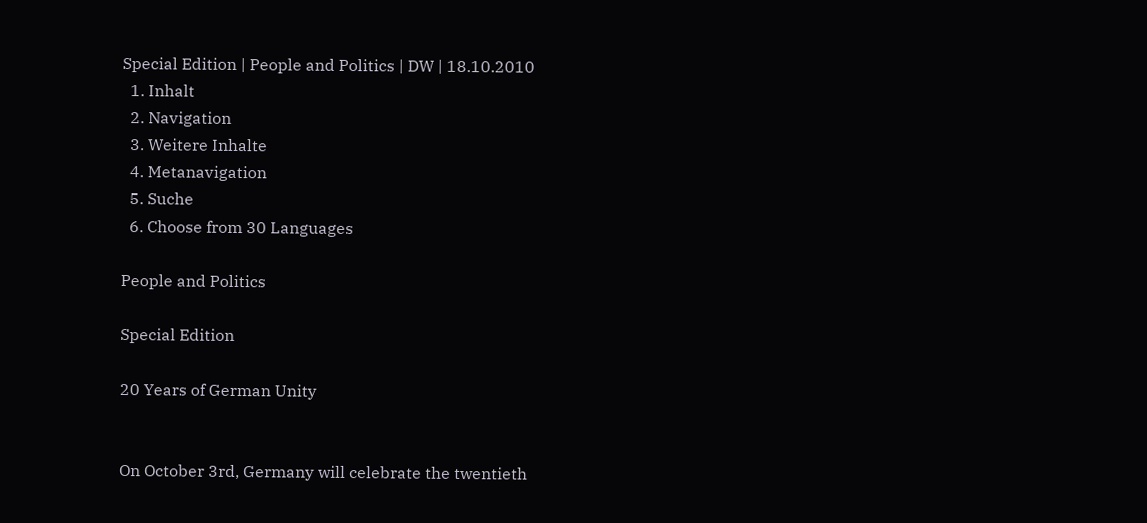Special Edition | People and Politics | DW | 18.10.2010
  1. Inhalt
  2. Navigation
  3. Weitere Inhalte
  4. Metanavigation
  5. Suche
  6. Choose from 30 Languages

People and Politics

Special Edition

20 Years of German Unity


On October 3rd, Germany will celebrate the twentieth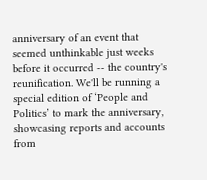anniversary of an event that seemed unthinkable just weeks before it occurred -- the country's reunification. We'll be running a special edition of ‘People and Politics’ to mark the anniversary, showcasing reports and accounts from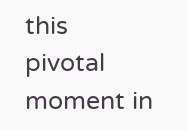this pivotal moment in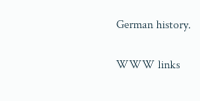German history.

WWW links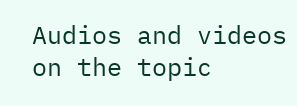Audios and videos on the topic